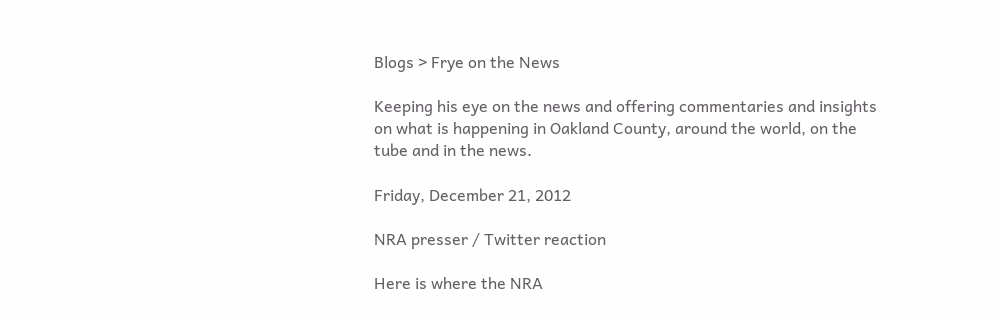Blogs > Frye on the News

Keeping his eye on the news and offering commentaries and insights on what is happening in Oakland County, around the world, on the tube and in the news.

Friday, December 21, 2012

NRA presser / Twitter reaction

Here is where the NRA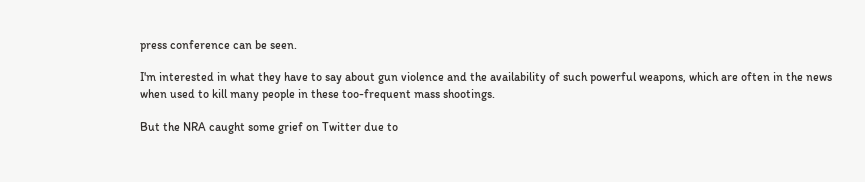press conference can be seen.

I'm interested in what they have to say about gun violence and the availability of such powerful weapons, which are often in the news when used to kill many people in these too-frequent mass shootings.

But the NRA caught some grief on Twitter due to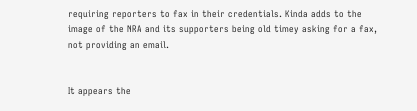requiring reporters to fax in their credentials. Kinda adds to the image of the NRA and its supporters being old timey asking for a fax, not providing an email.


It appears the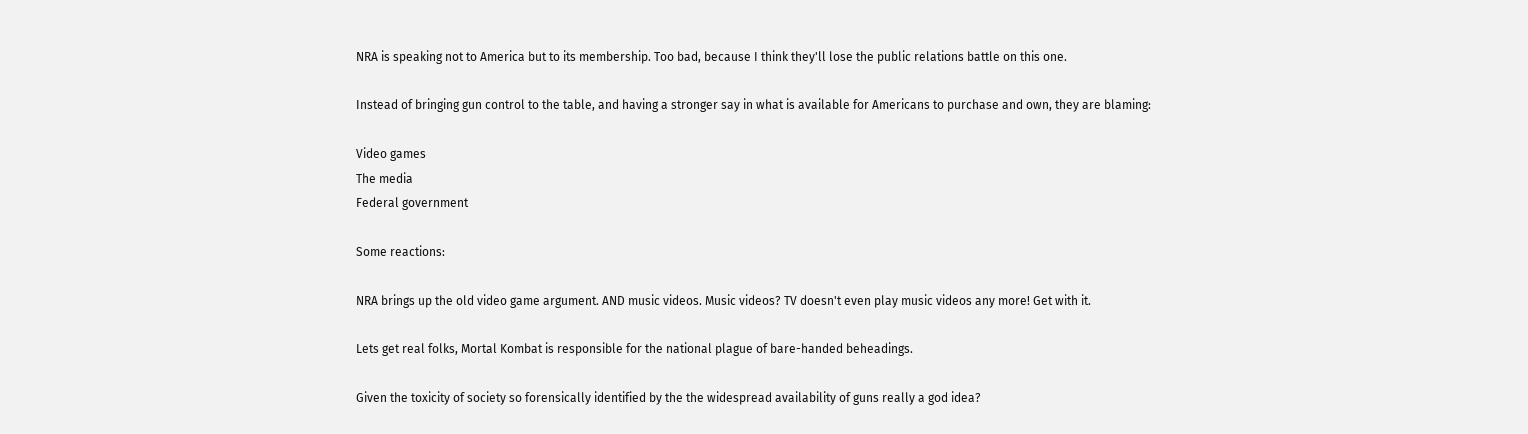NRA is speaking not to America but to its membership. Too bad, because I think they'll lose the public relations battle on this one.

Instead of bringing gun control to the table, and having a stronger say in what is available for Americans to purchase and own, they are blaming:

Video games
The media
Federal government

Some reactions:

NRA brings up the old video game argument. AND music videos. Music videos? TV doesn't even play music videos any more! Get with it.

Lets get real folks, Mortal Kombat is responsible for the national plague of bare-handed beheadings.

Given the toxicity of society so forensically identified by the the widespread availability of guns really a god idea?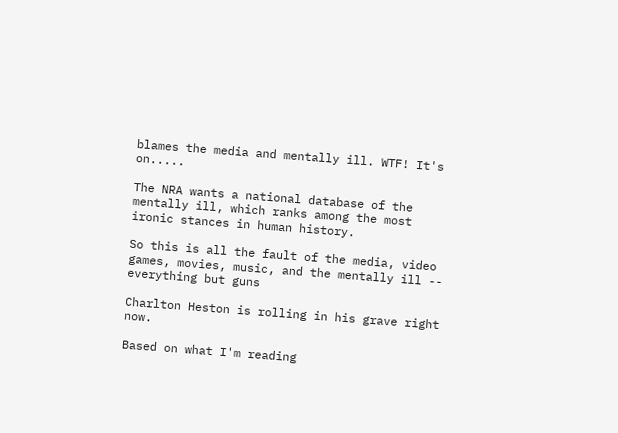blames the media and mentally ill. WTF! It's on.....

The NRA wants a national database of the mentally ill, which ranks among the most ironic stances in human history.

So this is all the fault of the media, video games, movies, music, and the mentally ill -- everything but guns

Charlton Heston is rolling in his grave right now.

Based on what I'm reading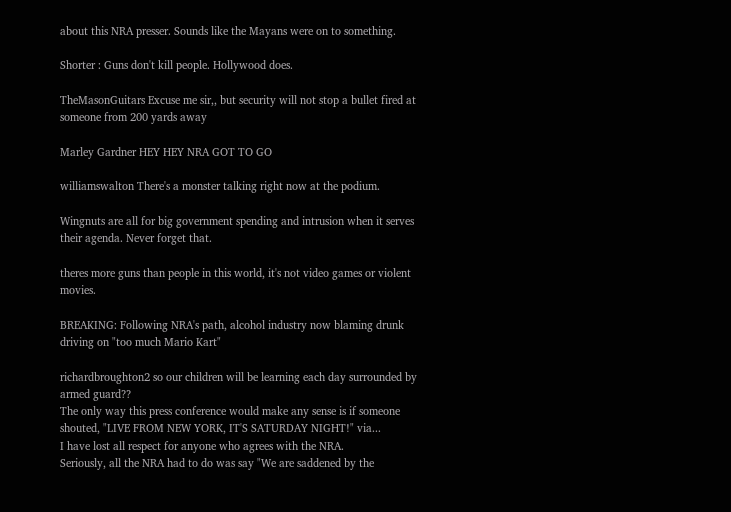about this NRA presser. Sounds like the Mayans were on to something.

Shorter : Guns don't kill people. Hollywood does.

TheMasonGuitars Excuse me sir,, but security will not stop a bullet fired at someone from 200 yards away

Marley Gardner HEY HEY NRA GOT TO GO

williamswalton There's a monster talking right now at the podium.

Wingnuts are all for big government spending and intrusion when it serves their agenda. Never forget that.

theres more guns than people in this world, it's not video games or violent movies.

BREAKING: Following NRA's path, alcohol industry now blaming drunk driving on "too much Mario Kart"

richardbroughton2 so our children will be learning each day surrounded by armed guard??
The only way this press conference would make any sense is if someone shouted, "LIVE FROM NEW YORK, IT'S SATURDAY NIGHT!" via...
I have lost all respect for anyone who agrees with the NRA.
Seriously, all the NRA had to do was say "We are saddened by the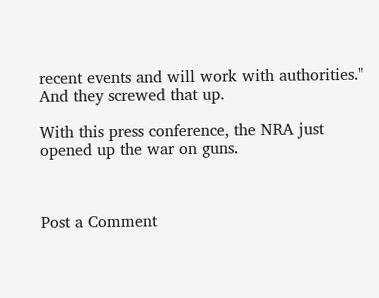recent events and will work with authorities." And they screwed that up.

With this press conference, the NRA just opened up the war on guns.



Post a Comment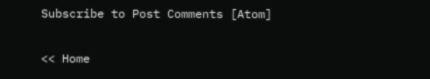Subscribe to Post Comments [Atom]

<< Home